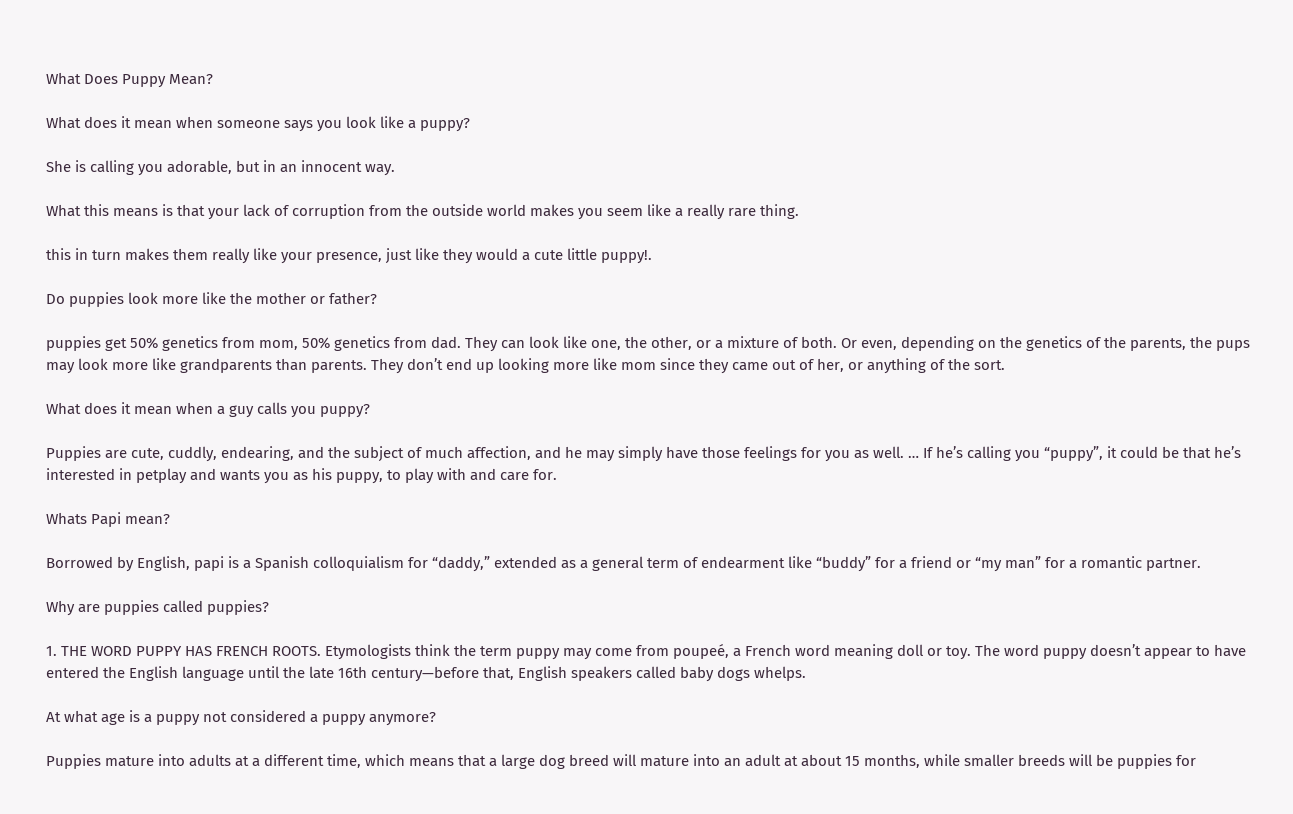What Does Puppy Mean?

What does it mean when someone says you look like a puppy?

She is calling you adorable, but in an innocent way.

What this means is that your lack of corruption from the outside world makes you seem like a really rare thing.

this in turn makes them really like your presence, just like they would a cute little puppy!.

Do puppies look more like the mother or father?

puppies get 50% genetics from mom, 50% genetics from dad. They can look like one, the other, or a mixture of both. Or even, depending on the genetics of the parents, the pups may look more like grandparents than parents. They don’t end up looking more like mom since they came out of her, or anything of the sort.

What does it mean when a guy calls you puppy?

Puppies are cute, cuddly, endearing, and the subject of much affection, and he may simply have those feelings for you as well. … If he’s calling you “puppy”, it could be that he’s interested in petplay and wants you as his puppy, to play with and care for.

Whats Papi mean?

Borrowed by English, papi is a Spanish colloquialism for “daddy,” extended as a general term of endearment like “buddy” for a friend or “my man” for a romantic partner.

Why are puppies called puppies?

1. THE WORD PUPPY HAS FRENCH ROOTS. Etymologists think the term puppy may come from poupeé, a French word meaning doll or toy. The word puppy doesn’t appear to have entered the English language until the late 16th century—before that, English speakers called baby dogs whelps.

At what age is a puppy not considered a puppy anymore?

Puppies mature into adults at a different time, which means that a large dog breed will mature into an adult at about 15 months, while smaller breeds will be puppies for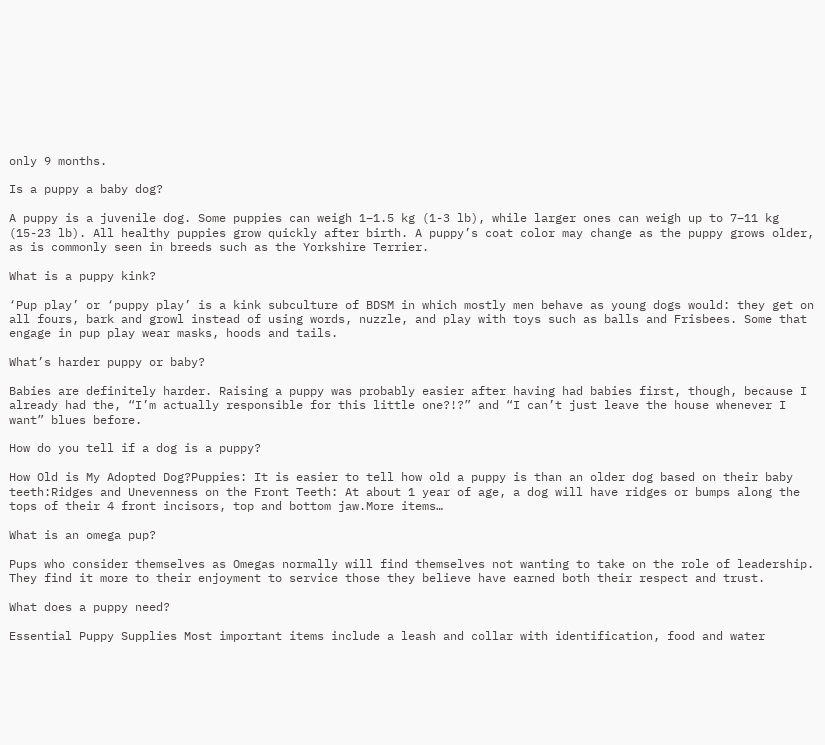only 9 months.

Is a puppy a baby dog?

A puppy is a juvenile dog. Some puppies can weigh 1–1.5 kg (1-3 lb), while larger ones can weigh up to 7–11 kg (15-23 lb). All healthy puppies grow quickly after birth. A puppy’s coat color may change as the puppy grows older, as is commonly seen in breeds such as the Yorkshire Terrier.

What is a puppy kink?

‘Pup play’ or ‘puppy play’ is a kink subculture of BDSM in which mostly men behave as young dogs would: they get on all fours, bark and growl instead of using words, nuzzle, and play with toys such as balls and Frisbees. Some that engage in pup play wear masks, hoods and tails.

What’s harder puppy or baby?

Babies are definitely harder. Raising a puppy was probably easier after having had babies first, though, because I already had the, “I’m actually responsible for this little one?!?” and “I can’t just leave the house whenever I want” blues before.

How do you tell if a dog is a puppy?

How Old is My Adopted Dog?Puppies: It is easier to tell how old a puppy is than an older dog based on their baby teeth:Ridges and Unevenness on the Front Teeth: At about 1 year of age, a dog will have ridges or bumps along the tops of their 4 front incisors, top and bottom jaw.More items…

What is an omega pup?

Pups who consider themselves as Omegas normally will find themselves not wanting to take on the role of leadership. They find it more to their enjoyment to service those they believe have earned both their respect and trust.

What does a puppy need?

Essential Puppy Supplies Most important items include a leash and collar with identification, food and water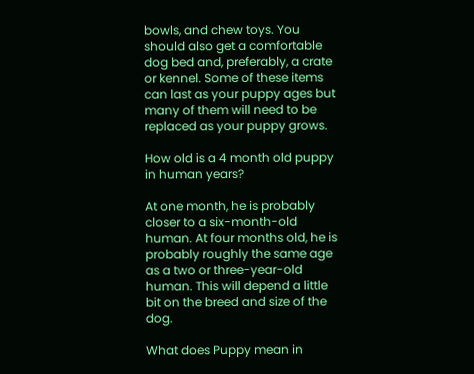bowls, and chew toys. You should also get a comfortable dog bed and, preferably, a crate or kennel. Some of these items can last as your puppy ages but many of them will need to be replaced as your puppy grows.

How old is a 4 month old puppy in human years?

At one month, he is probably closer to a six-month-old human. At four months old, he is probably roughly the same age as a two or three-year-old human. This will depend a little bit on the breed and size of the dog.

What does Puppy mean in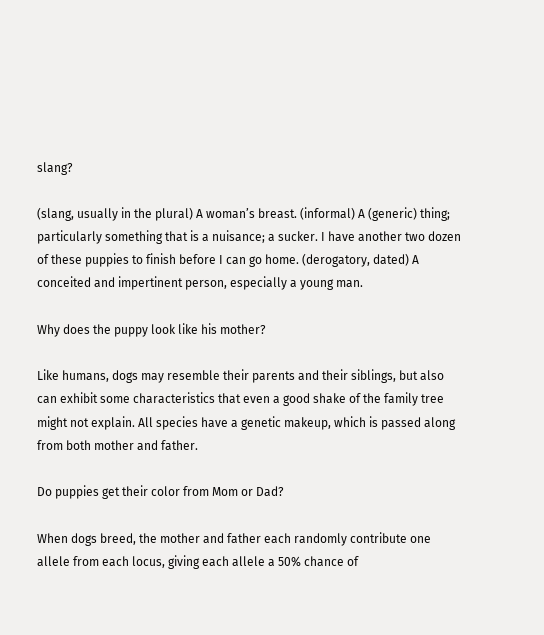slang?

(slang, usually in the plural) A woman’s breast. (informal) A (generic) thing; particularly something that is a nuisance; a sucker. I have another two dozen of these puppies to finish before I can go home. (derogatory, dated) A conceited and impertinent person, especially a young man.

Why does the puppy look like his mother?

Like humans, dogs may resemble their parents and their siblings, but also can exhibit some characteristics that even a good shake of the family tree might not explain. All species have a genetic makeup, which is passed along from both mother and father.

Do puppies get their color from Mom or Dad?

When dogs breed, the mother and father each randomly contribute one allele from each locus, giving each allele a 50% chance of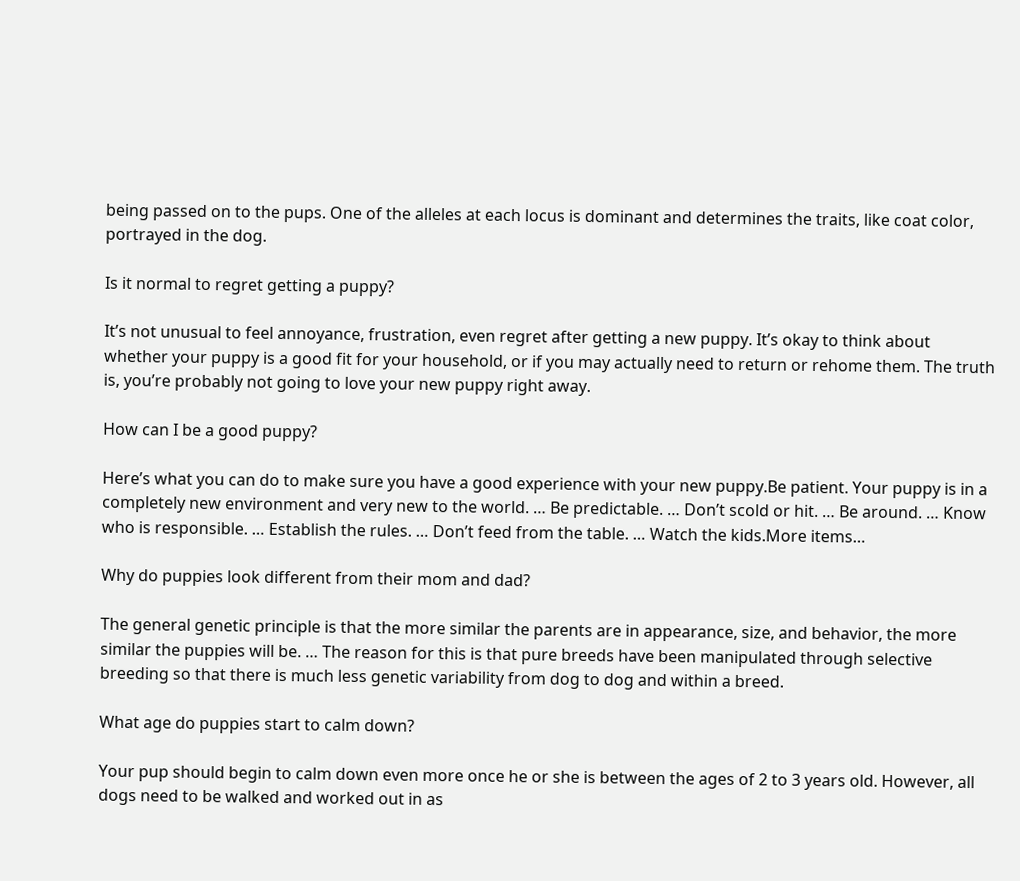being passed on to the pups. One of the alleles at each locus is dominant and determines the traits, like coat color, portrayed in the dog.

Is it normal to regret getting a puppy?

It’s not unusual to feel annoyance, frustration, even regret after getting a new puppy. It’s okay to think about whether your puppy is a good fit for your household, or if you may actually need to return or rehome them. The truth is, you’re probably not going to love your new puppy right away.

How can I be a good puppy?

Here’s what you can do to make sure you have a good experience with your new puppy.Be patient. Your puppy is in a completely new environment and very new to the world. … Be predictable. … Don’t scold or hit. … Be around. … Know who is responsible. … Establish the rules. … Don’t feed from the table. … Watch the kids.More items…

Why do puppies look different from their mom and dad?

The general genetic principle is that the more similar the parents are in appearance, size, and behavior, the more similar the puppies will be. … The reason for this is that pure breeds have been manipulated through selective breeding so that there is much less genetic variability from dog to dog and within a breed.

What age do puppies start to calm down?

Your pup should begin to calm down even more once he or she is between the ages of 2 to 3 years old. However, all dogs need to be walked and worked out in as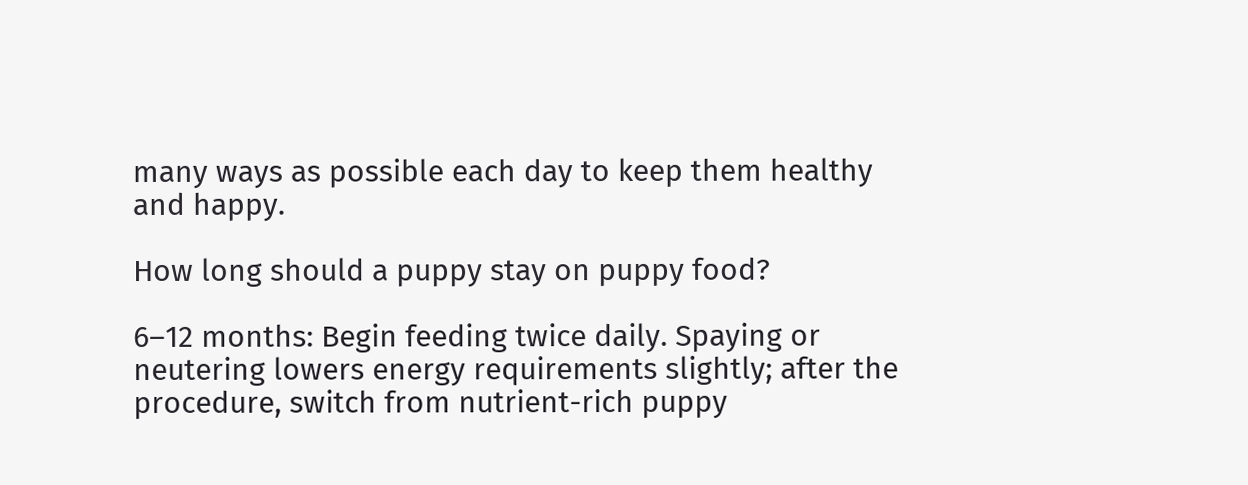many ways as possible each day to keep them healthy and happy.

How long should a puppy stay on puppy food?

6–12 months: Begin feeding twice daily. Spaying or neutering lowers energy requirements slightly; after the procedure, switch from nutrient-rich puppy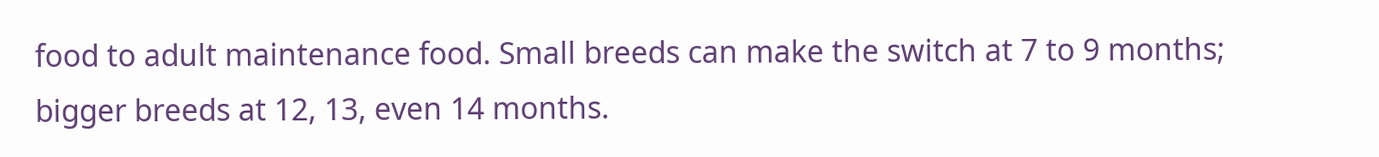food to adult maintenance food. Small breeds can make the switch at 7 to 9 months; bigger breeds at 12, 13, even 14 months.